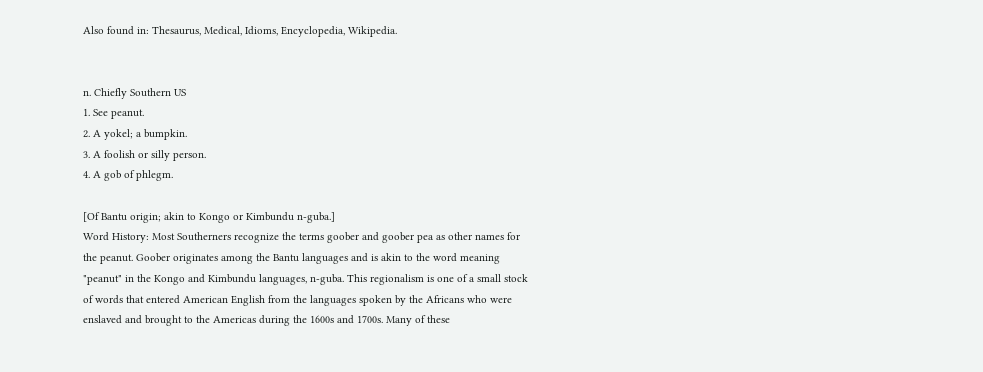Also found in: Thesaurus, Medical, Idioms, Encyclopedia, Wikipedia.


n. Chiefly Southern US
1. See peanut.
2. A yokel; a bumpkin.
3. A foolish or silly person.
4. A gob of phlegm.

[Of Bantu origin; akin to Kongo or Kimbundu n-guba.]
Word History: Most Southerners recognize the terms goober and goober pea as other names for the peanut. Goober originates among the Bantu languages and is akin to the word meaning "peanut" in the Kongo and Kimbundu languages, n-guba. This regionalism is one of a small stock of words that entered American English from the languages spoken by the Africans who were enslaved and brought to the Americas during the 1600s and 1700s. Many of these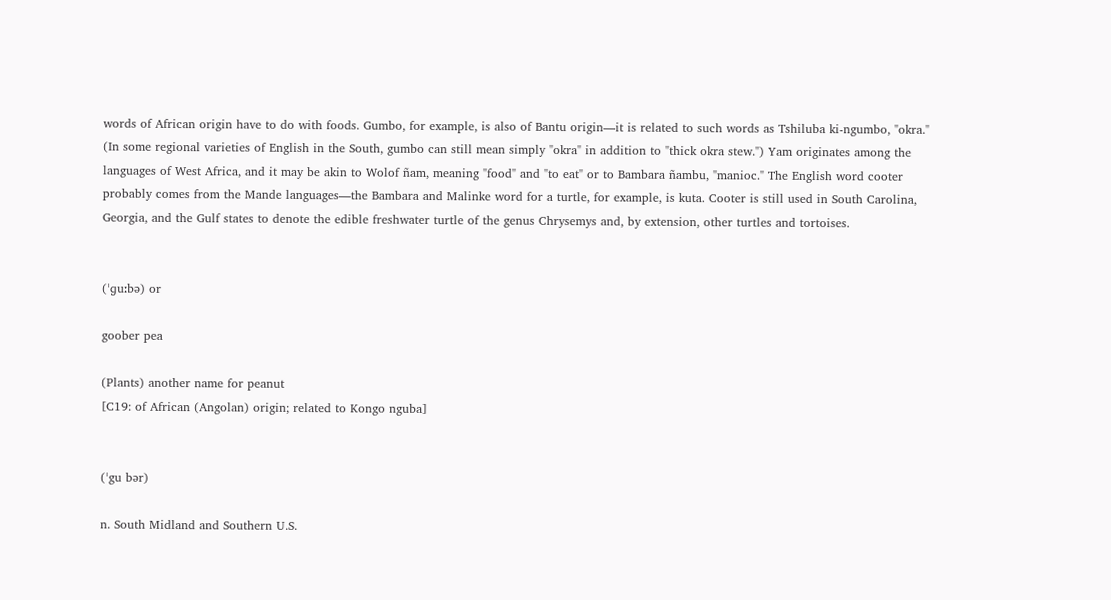words of African origin have to do with foods. Gumbo, for example, is also of Bantu origin—it is related to such words as Tshiluba ki-ngumbo, "okra." (In some regional varieties of English in the South, gumbo can still mean simply "okra" in addition to "thick okra stew.") Yam originates among the languages of West Africa, and it may be akin to Wolof ñam, meaning "food" and "to eat" or to Bambara ñambu, "manioc." The English word cooter probably comes from the Mande languages—the Bambara and Malinke word for a turtle, for example, is kuta. Cooter is still used in South Carolina, Georgia, and the Gulf states to denote the edible freshwater turtle of the genus Chrysemys and, by extension, other turtles and tortoises.


(ˈɡuːbə) or

goober pea

(Plants) another name for peanut
[C19: of African (Angolan) origin; related to Kongo nguba]


(ˈgu bər)

n. South Midland and Southern U.S.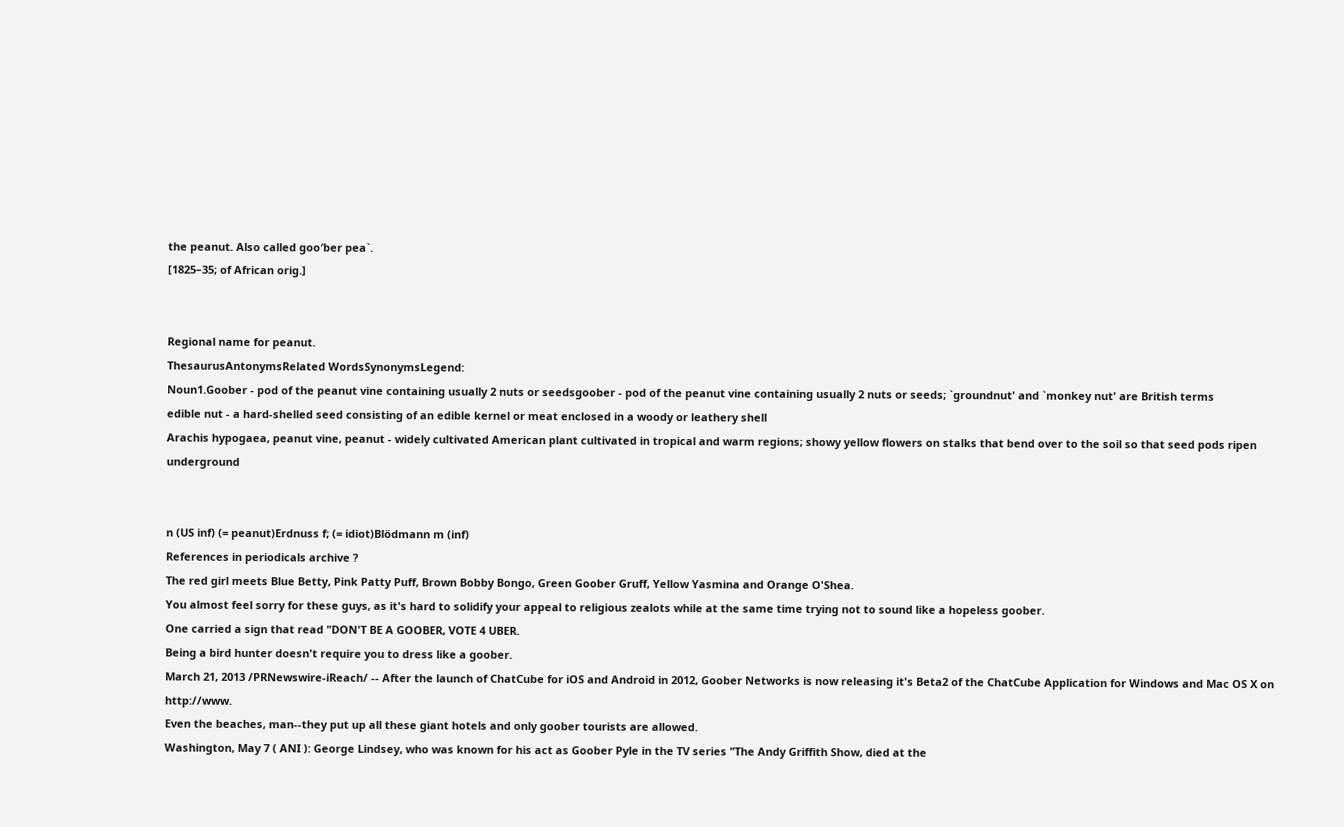the peanut. Also called goo′ber pea`.
[1825–35; of African orig.]


Regional name for peanut.
ThesaurusAntonymsRelated WordsSynonymsLegend:
Noun1.Goober - pod of the peanut vine containing usually 2 nuts or seedsgoober - pod of the peanut vine containing usually 2 nuts or seeds; `groundnut' and `monkey nut' are British terms
edible nut - a hard-shelled seed consisting of an edible kernel or meat enclosed in a woody or leathery shell
Arachis hypogaea, peanut vine, peanut - widely cultivated American plant cultivated in tropical and warm regions; showy yellow flowers on stalks that bend over to the soil so that seed pods ripen underground


n (US inf) (= peanut)Erdnuss f; (= idiot)Blödmann m (inf)
References in periodicals archive ?
The red girl meets Blue Betty, Pink Patty Puff, Brown Bobby Bongo, Green Goober Gruff, Yellow Yasmina and Orange O'Shea.
You almost feel sorry for these guys, as it's hard to solidify your appeal to religious zealots while at the same time trying not to sound like a hopeless goober.
One carried a sign that read "DON'T BE A GOOBER, VOTE 4 UBER.
Being a bird hunter doesn't require you to dress like a goober.
March 21, 2013 /PRNewswire-iReach/ -- After the launch of ChatCube for iOS and Android in 2012, Goober Networks is now releasing it's Beta2 of the ChatCube Application for Windows and Mac OS X on http://www.
Even the beaches, man--they put up all these giant hotels and only goober tourists are allowed.
Washington, May 7 ( ANI ): George Lindsey, who was known for his act as Goober Pyle in the TV series "The Andy Griffith Show, died at the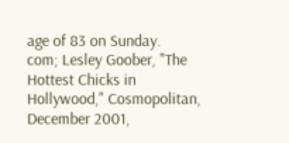age of 83 on Sunday.
com; Lesley Goober, "The Hottest Chicks in Hollywood," Cosmopolitan, December 2001,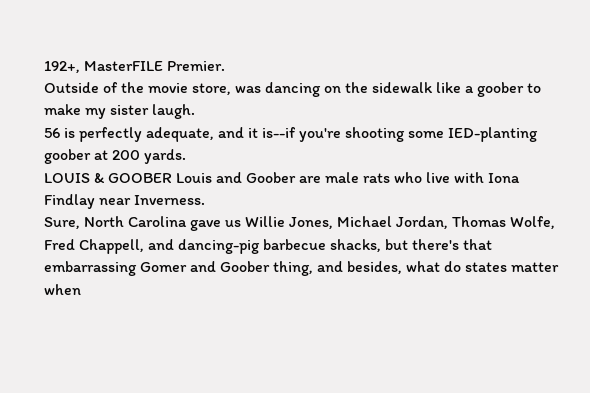192+, MasterFILE Premier.
Outside of the movie store, was dancing on the sidewalk like a goober to make my sister laugh.
56 is perfectly adequate, and it is--if you're shooting some IED-planting goober at 200 yards.
LOUIS & GOOBER Louis and Goober are male rats who live with Iona Findlay near Inverness.
Sure, North Carolina gave us Willie Jones, Michael Jordan, Thomas Wolfe, Fred Chappell, and dancing-pig barbecue shacks, but there's that embarrassing Gomer and Goober thing, and besides, what do states matter when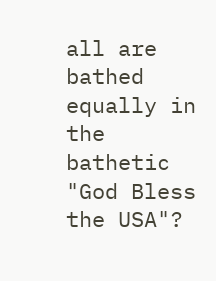all are bathed equally in the bathetic "God Bless the USA"?